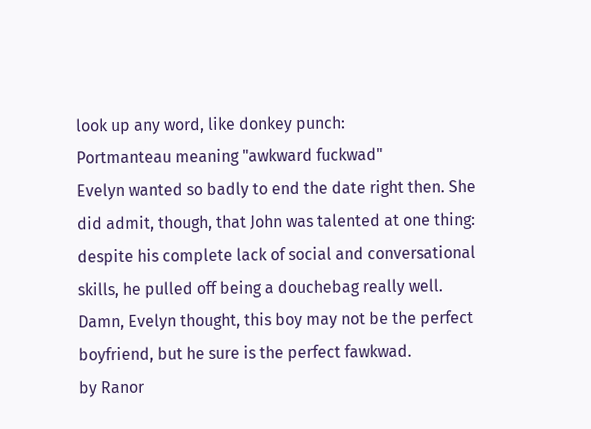look up any word, like donkey punch:
Portmanteau meaning "awkward fuckwad"
Evelyn wanted so badly to end the date right then. She did admit, though, that John was talented at one thing: despite his complete lack of social and conversational skills, he pulled off being a douchebag really well. Damn, Evelyn thought, this boy may not be the perfect boyfriend, but he sure is the perfect fawkwad.
by Ranor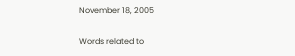November 18, 2005

Words related to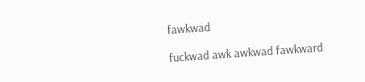fawkwad

fuckwad awk awkwad fawkward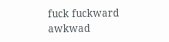fuck fuckward awkwad